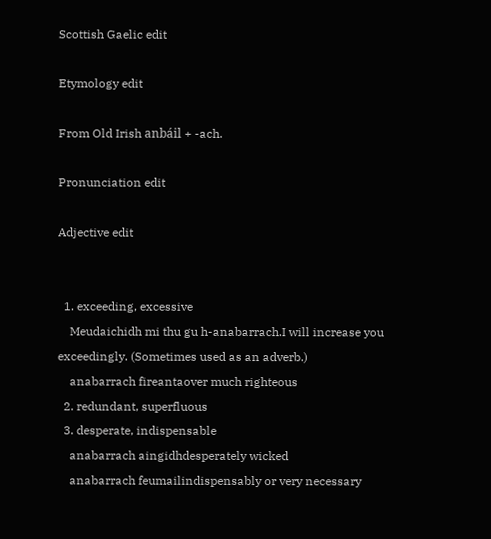Scottish Gaelic edit

Etymology edit

From Old Irish anbáil + -ach.

Pronunciation edit

Adjective edit


  1. exceeding, excessive
    Meudaichidh mi thu gu h-anabarrach.I will increase you exceedingly. (Sometimes used as an adverb.)
    anabarrach fireantaover much righteous
  2. redundant, superfluous
  3. desperate, indispensable
    anabarrach aingidhdesperately wicked
    anabarrach feumailindispensably or very necessary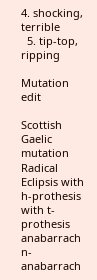4. shocking, terrible
  5. tip-top, ripping

Mutation edit

Scottish Gaelic mutation
Radical Eclipsis with h-prothesis with t-prothesis
anabarrach n-anabarrach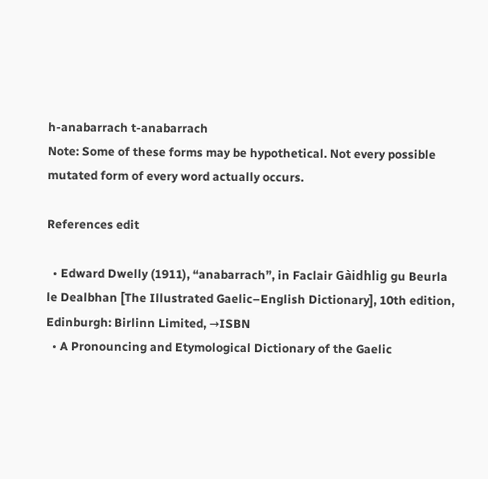h-anabarrach t-anabarrach
Note: Some of these forms may be hypothetical. Not every possible mutated form of every word actually occurs.

References edit

  • Edward Dwelly (1911), “anabarrach”, in Faclair Gàidhlig gu Beurla le Dealbhan [The Illustrated Gaelic–English Dictionary], 10th edition, Edinburgh: Birlinn Limited, →ISBN
  • A Pronouncing and Etymological Dictionary of the Gaelic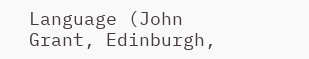Language (John Grant, Edinburgh,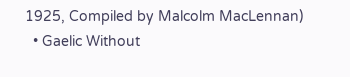1925, Compiled by Malcolm MacLennan)
  • Gaelic Without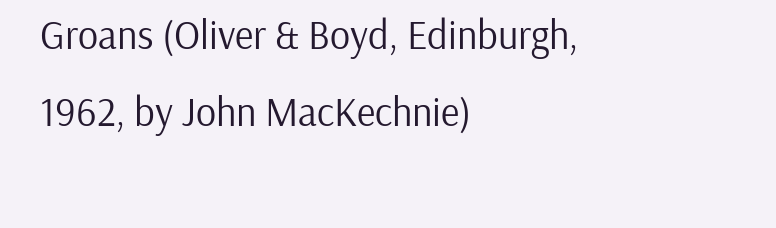Groans (Oliver & Boyd, Edinburgh, 1962, by John MacKechnie)